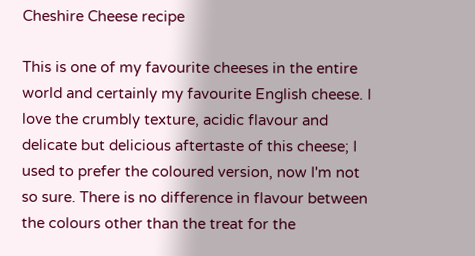Cheshire Cheese recipe

This is one of my favourite cheeses in the entire world and certainly my favourite English cheese. I love the crumbly texture, acidic flavour and delicate but delicious aftertaste of this cheese; I used to prefer the coloured version, now I'm not so sure. There is no difference in flavour between the colours other than the treat for the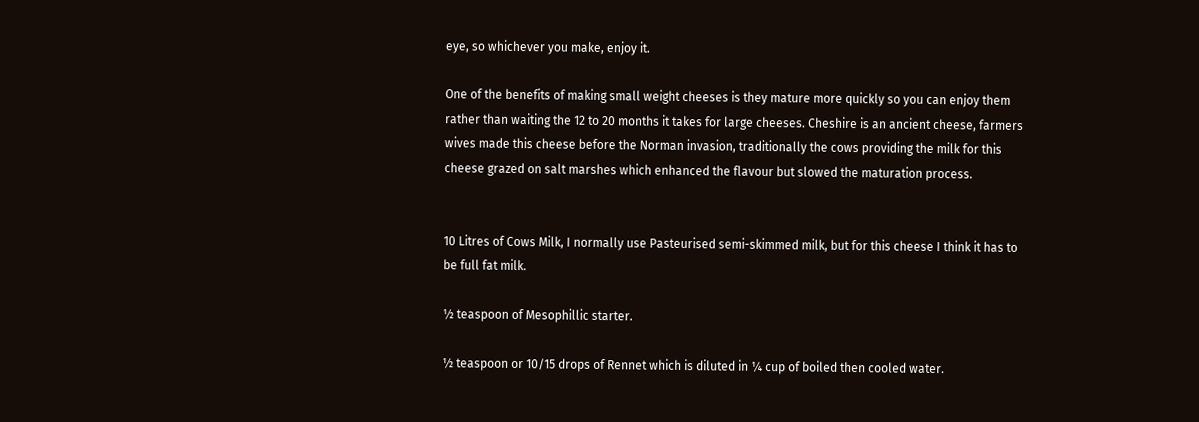eye, so whichever you make, enjoy it.

One of the benefits of making small weight cheeses is they mature more quickly so you can enjoy them rather than waiting the 12 to 20 months it takes for large cheeses. Cheshire is an ancient cheese, farmers wives made this cheese before the Norman invasion, traditionally the cows providing the milk for this cheese grazed on salt marshes which enhanced the flavour but slowed the maturation process.


10 Litres of Cows Milk, I normally use Pasteurised semi-skimmed milk, but for this cheese I think it has to be full fat milk.

½ teaspoon of Mesophillic starter.

½ teaspoon or 10/15 drops of Rennet which is diluted in ¼ cup of boiled then cooled water.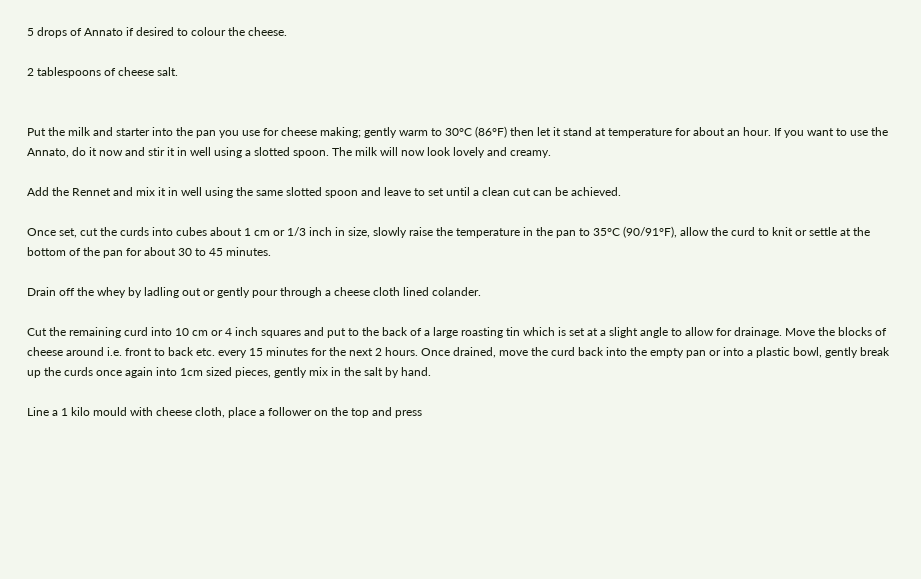5 drops of Annato if desired to colour the cheese.

2 tablespoons of cheese salt.


Put the milk and starter into the pan you use for cheese making; gently warm to 30°C (86°F) then let it stand at temperature for about an hour. If you want to use the Annato, do it now and stir it in well using a slotted spoon. The milk will now look lovely and creamy.

Add the Rennet and mix it in well using the same slotted spoon and leave to set until a clean cut can be achieved.

Once set, cut the curds into cubes about 1 cm or 1/3 inch in size, slowly raise the temperature in the pan to 35°C (90/91°F), allow the curd to knit or settle at the bottom of the pan for about 30 to 45 minutes.

Drain off the whey by ladling out or gently pour through a cheese cloth lined colander.

Cut the remaining curd into 10 cm or 4 inch squares and put to the back of a large roasting tin which is set at a slight angle to allow for drainage. Move the blocks of cheese around i.e. front to back etc. every 15 minutes for the next 2 hours. Once drained, move the curd back into the empty pan or into a plastic bowl, gently break up the curds once again into 1cm sized pieces, gently mix in the salt by hand.

Line a 1 kilo mould with cheese cloth, place a follower on the top and press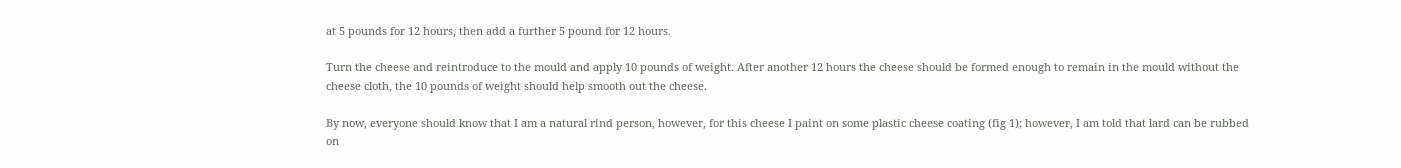at 5 pounds for 12 hours, then add a further 5 pound for 12 hours.

Turn the cheese and reintroduce to the mould and apply 10 pounds of weight. After another 12 hours the cheese should be formed enough to remain in the mould without the cheese cloth, the 10 pounds of weight should help smooth out the cheese.

By now, everyone should know that I am a natural rind person, however, for this cheese I paint on some plastic cheese coating (fig 1); however, I am told that lard can be rubbed on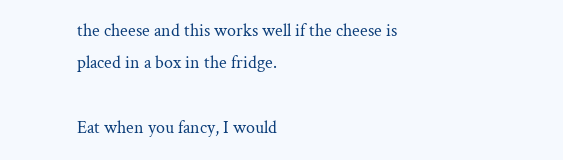the cheese and this works well if the cheese is placed in a box in the fridge.

Eat when you fancy, I would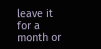leave it for a month or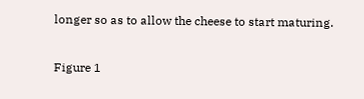longer so as to allow the cheese to start maturing.

Figure 1